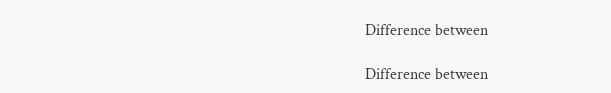Difference between

Difference between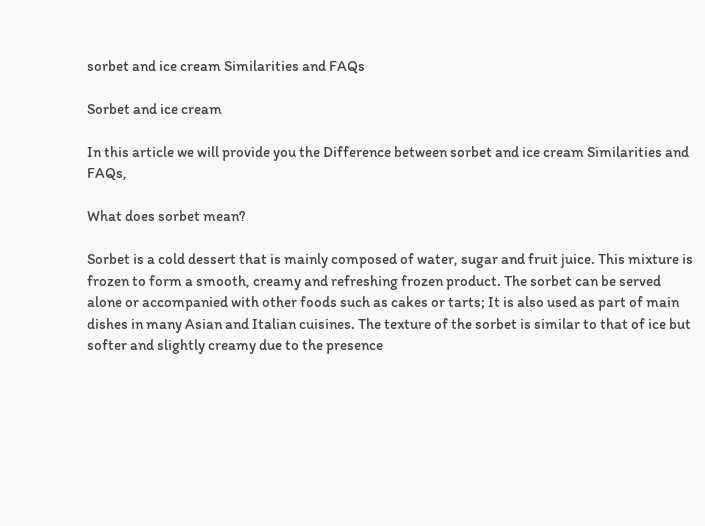sorbet and ice cream Similarities and FAQs

Sorbet and ice cream

In this article we will provide you the Difference between sorbet and ice cream Similarities and FAQs,

What does sorbet mean?

Sorbet is a cold dessert that is mainly composed of water, sugar and fruit juice. This mixture is frozen to form a smooth, creamy and refreshing frozen product. The sorbet can be served alone or accompanied with other foods such as cakes or tarts; It is also used as part of main dishes in many Asian and Italian cuisines. The texture of the sorbet is similar to that of ice but softer and slightly creamy due to the presence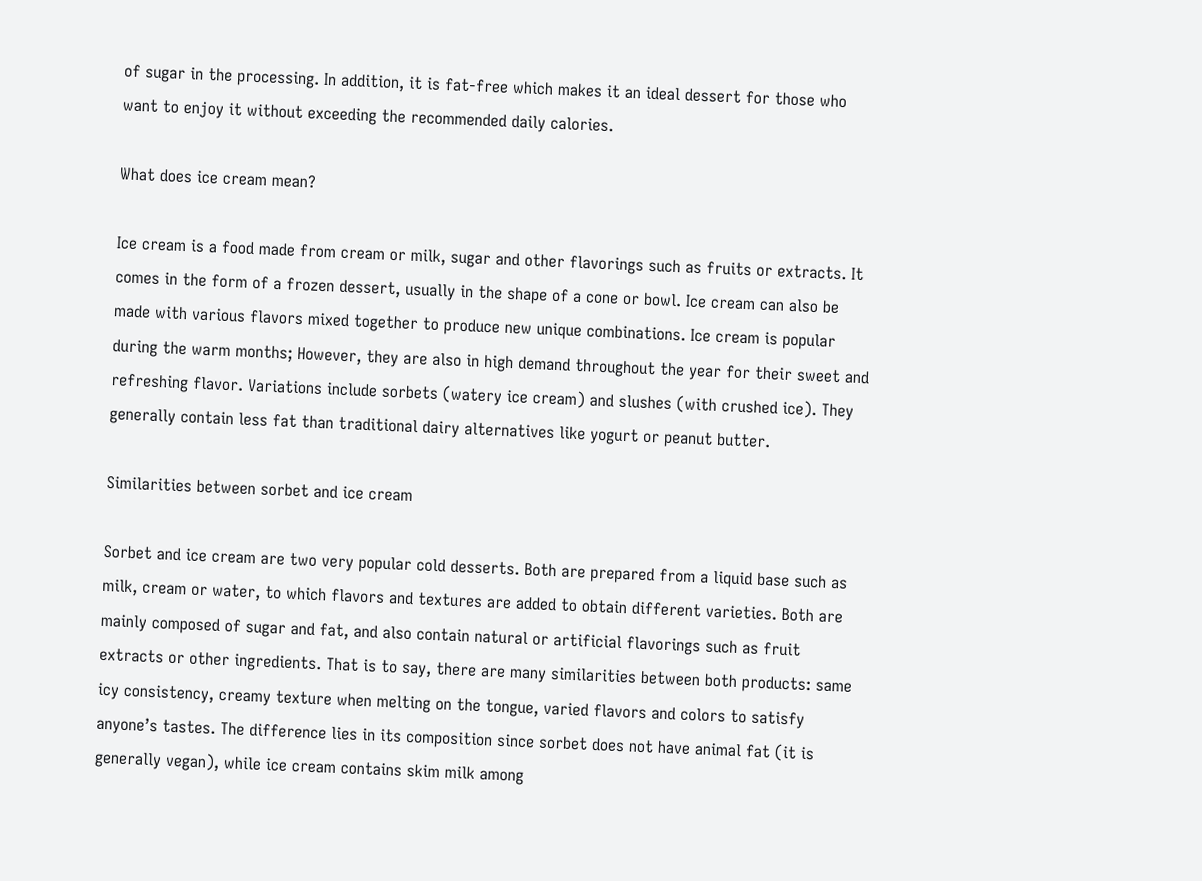of sugar in the processing. In addition, it is fat-free which makes it an ideal dessert for those who want to enjoy it without exceeding the recommended daily calories.

What does ice cream mean?

Ice cream is a food made from cream or milk, sugar and other flavorings such as fruits or extracts. It comes in the form of a frozen dessert, usually in the shape of a cone or bowl. Ice cream can also be made with various flavors mixed together to produce new unique combinations. Ice cream is popular during the warm months; However, they are also in high demand throughout the year for their sweet and refreshing flavor. Variations include sorbets (watery ice cream) and slushes (with crushed ice). They generally contain less fat than traditional dairy alternatives like yogurt or peanut butter.

Similarities between sorbet and ice cream

Sorbet and ice cream are two very popular cold desserts. Both are prepared from a liquid base such as milk, cream or water, to which flavors and textures are added to obtain different varieties. Both are mainly composed of sugar and fat, and also contain natural or artificial flavorings such as fruit extracts or other ingredients. That is to say, there are many similarities between both products: same icy consistency, creamy texture when melting on the tongue, varied flavors and colors to satisfy anyone’s tastes. The difference lies in its composition since sorbet does not have animal fat (it is generally vegan), while ice cream contains skim milk among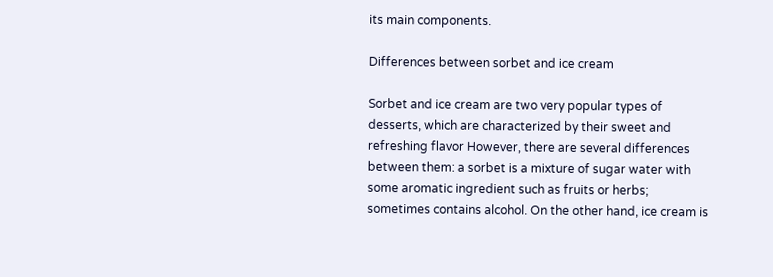its main components.

Differences between sorbet and ice cream

Sorbet and ice cream are two very popular types of desserts, which are characterized by their sweet and refreshing flavor However, there are several differences between them: a sorbet is a mixture of sugar water with some aromatic ingredient such as fruits or herbs; sometimes contains alcohol. On the other hand, ice cream is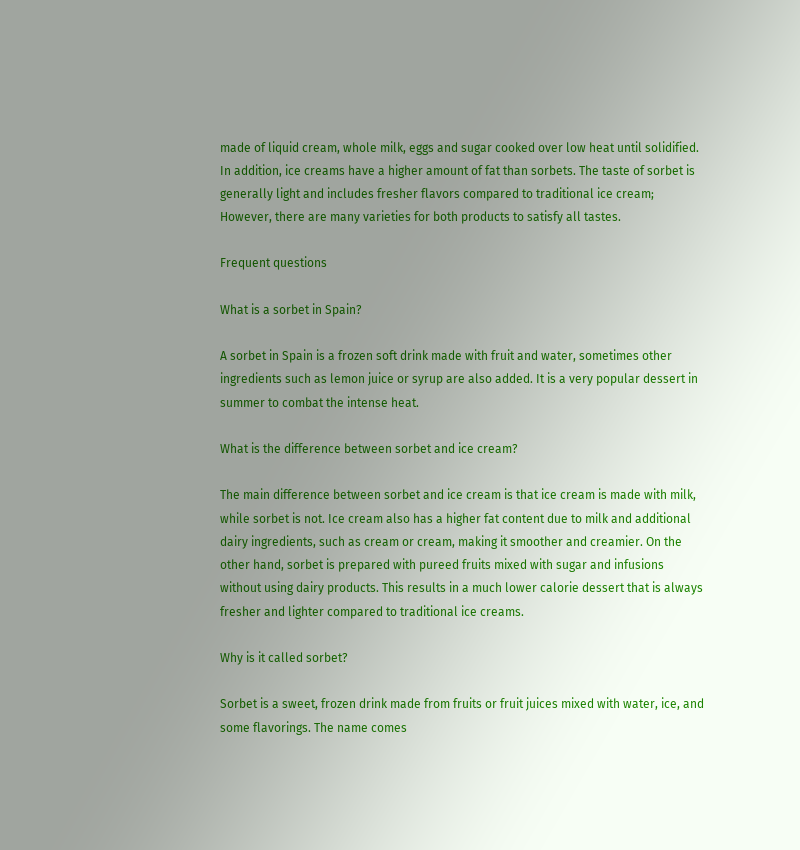made of liquid cream, whole milk, eggs and sugar cooked over low heat until solidified. In addition, ice creams have a higher amount of fat than sorbets. The taste of sorbet is generally light and includes fresher flavors compared to traditional ice cream; However, there are many varieties for both products to satisfy all tastes.

Frequent questions

What is a sorbet in Spain?

A sorbet in Spain is a frozen soft drink made with fruit and water, sometimes other ingredients such as lemon juice or syrup are also added. It is a very popular dessert in summer to combat the intense heat.

What is the difference between sorbet and ice cream?

The main difference between sorbet and ice cream is that ice cream is made with milk, while sorbet is not. Ice cream also has a higher fat content due to milk and additional dairy ingredients, such as cream or cream, making it smoother and creamier. On the other hand, sorbet is prepared with pureed fruits mixed with sugar and infusions without using dairy products. This results in a much lower calorie dessert that is always fresher and lighter compared to traditional ice creams.

Why is it called sorbet?

Sorbet is a sweet, frozen drink made from fruits or fruit juices mixed with water, ice, and some flavorings. The name comes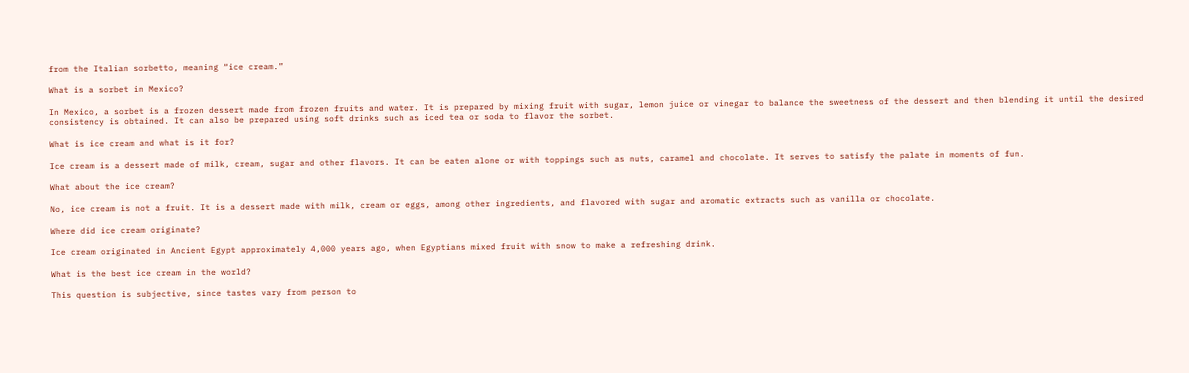from the Italian sorbetto, meaning “ice cream.”

What is a sorbet in Mexico?

In Mexico, a sorbet is a frozen dessert made from frozen fruits and water. It is prepared by mixing fruit with sugar, lemon juice or vinegar to balance the sweetness of the dessert and then blending it until the desired consistency is obtained. It can also be prepared using soft drinks such as iced tea or soda to flavor the sorbet.

What is ice cream and what is it for?

Ice cream is a dessert made of milk, cream, sugar and other flavors. It can be eaten alone or with toppings such as nuts, caramel and chocolate. It serves to satisfy the palate in moments of fun.

What about the ice cream?

No, ice cream is not a fruit. It is a dessert made with milk, cream or eggs, among other ingredients, and flavored with sugar and aromatic extracts such as vanilla or chocolate.

Where did ice cream originate?

Ice cream originated in Ancient Egypt approximately 4,000 years ago, when Egyptians mixed fruit with snow to make a refreshing drink.

What is the best ice cream in the world?

This question is subjective, since tastes vary from person to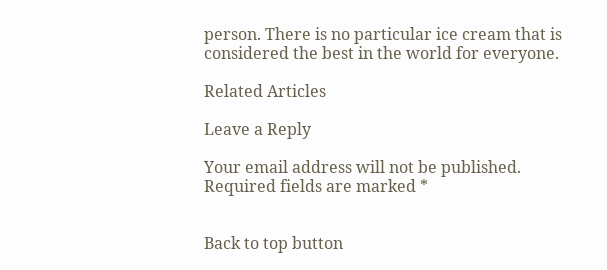person. There is no particular ice cream that is considered the best in the world for everyone.

Related Articles

Leave a Reply

Your email address will not be published. Required fields are marked *


Back to top button